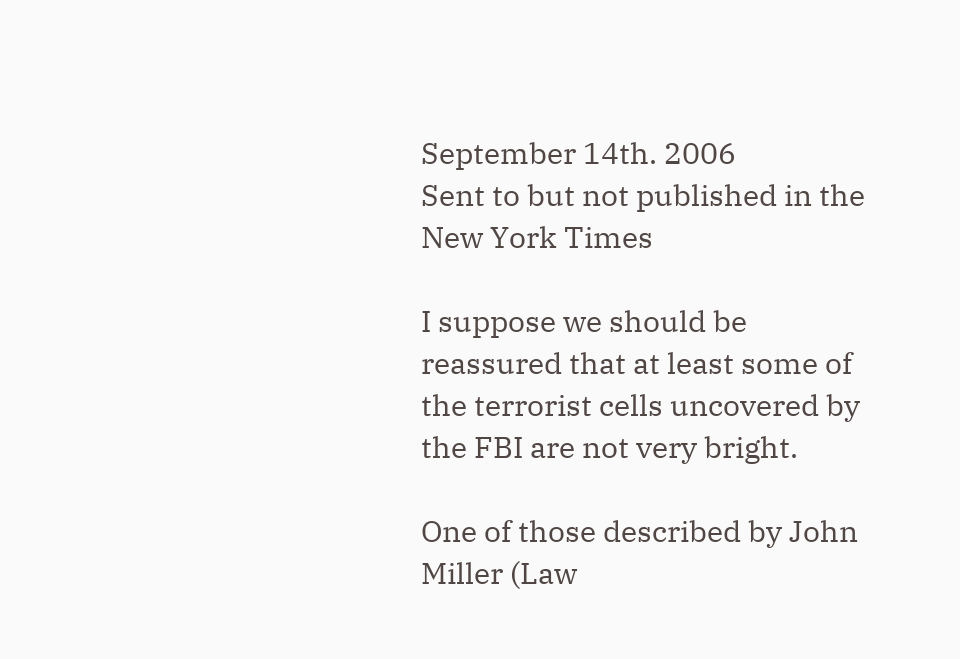September 14th. 2006
Sent to but not published in the New York Times

I suppose we should be reassured that at least some of the terrorist cells uncovered by the FBI are not very bright.

One of those described by John Miller (Law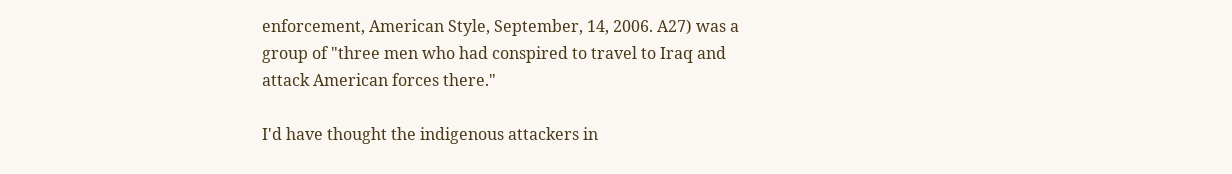enforcement, American Style, September, 14, 2006. A27) was a group of "three men who had conspired to travel to Iraq and attack American forces there."

I'd have thought the indigenous attackers in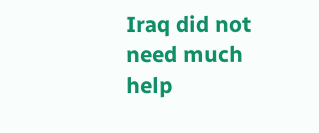Iraq did not need much help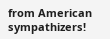from American sympathizers!